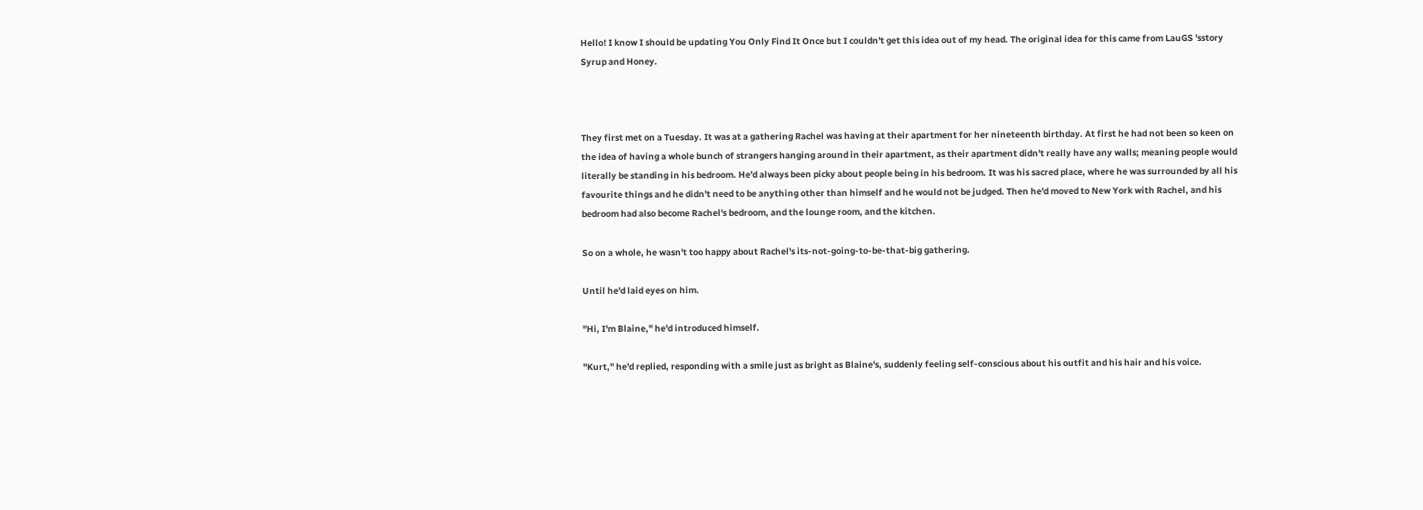Hello! I know I should be updating You Only Find It Once but I couldn't get this idea out of my head. The original idea for this came from LauGS 'sstory Syrup and Honey.



They first met on a Tuesday. It was at a gathering Rachel was having at their apartment for her nineteenth birthday. At first he had not been so keen on the idea of having a whole bunch of strangers hanging around in their apartment, as their apartment didn't really have any walls; meaning people would literally be standing in his bedroom. He'd always been picky about people being in his bedroom. It was his sacred place, where he was surrounded by all his favourite things and he didn't need to be anything other than himself and he would not be judged. Then he'd moved to New York with Rachel, and his bedroom had also become Rachel's bedroom, and the lounge room, and the kitchen.

So on a whole, he wasn't too happy about Rachel's its-not-going-to-be-that-big gathering.

Until he'd laid eyes on him.

"Hi, I'm Blaine," he'd introduced himself.

"Kurt," he'd replied, responding with a smile just as bright as Blaine's, suddenly feeling self-conscious about his outfit and his hair and his voice.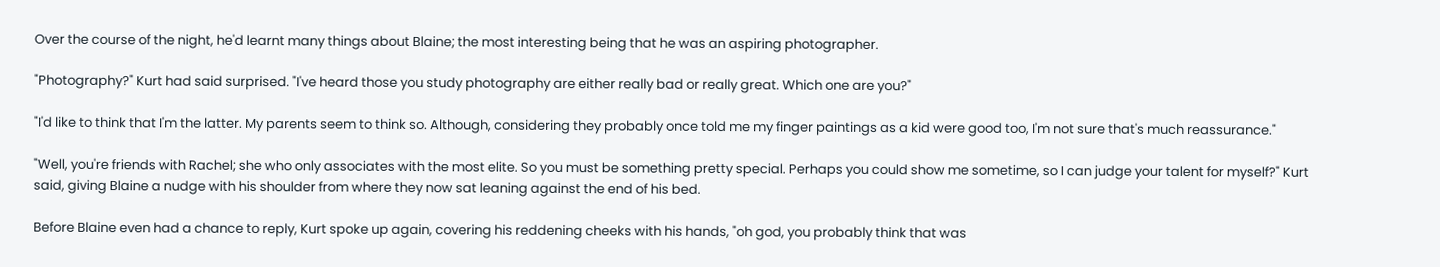Over the course of the night, he'd learnt many things about Blaine; the most interesting being that he was an aspiring photographer.

"Photography?" Kurt had said surprised. "I've heard those you study photography are either really bad or really great. Which one are you?"

"I'd like to think that I'm the latter. My parents seem to think so. Although, considering they probably once told me my finger paintings as a kid were good too, I'm not sure that's much reassurance."

"Well, you're friends with Rachel; she who only associates with the most elite. So you must be something pretty special. Perhaps you could show me sometime, so I can judge your talent for myself?" Kurt said, giving Blaine a nudge with his shoulder from where they now sat leaning against the end of his bed.

Before Blaine even had a chance to reply, Kurt spoke up again, covering his reddening cheeks with his hands, "oh god, you probably think that was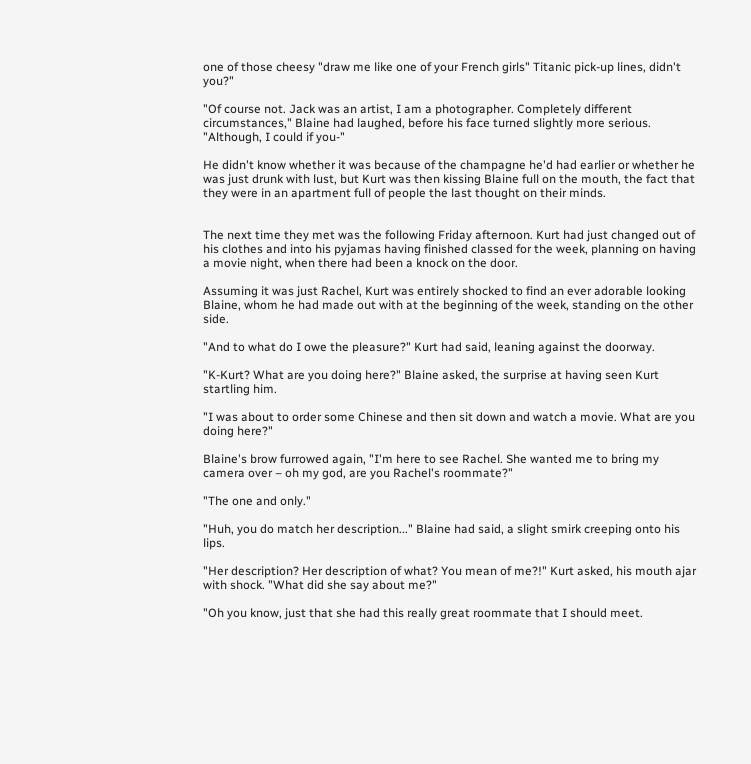one of those cheesy "draw me like one of your French girls" Titanic pick-up lines, didn't you?"

"Of course not. Jack was an artist, I am a photographer. Completely different circumstances," Blaine had laughed, before his face turned slightly more serious. "Although, I could if you-"

He didn't know whether it was because of the champagne he'd had earlier or whether he was just drunk with lust, but Kurt was then kissing Blaine full on the mouth, the fact that they were in an apartment full of people the last thought on their minds.


The next time they met was the following Friday afternoon. Kurt had just changed out of his clothes and into his pyjamas having finished classed for the week, planning on having a movie night, when there had been a knock on the door.

Assuming it was just Rachel, Kurt was entirely shocked to find an ever adorable looking Blaine, whom he had made out with at the beginning of the week, standing on the other side.

"And to what do I owe the pleasure?" Kurt had said, leaning against the doorway.

"K-Kurt? What are you doing here?" Blaine asked, the surprise at having seen Kurt startling him.

"I was about to order some Chinese and then sit down and watch a movie. What are you doing here?"

Blaine's brow furrowed again, "I'm here to see Rachel. She wanted me to bring my camera over – oh my god, are you Rachel's roommate?"

"The one and only."

"Huh, you do match her description..." Blaine had said, a slight smirk creeping onto his lips.

"Her description? Her description of what? You mean of me?!" Kurt asked, his mouth ajar with shock. "What did she say about me?"

"Oh you know, just that she had this really great roommate that I should meet.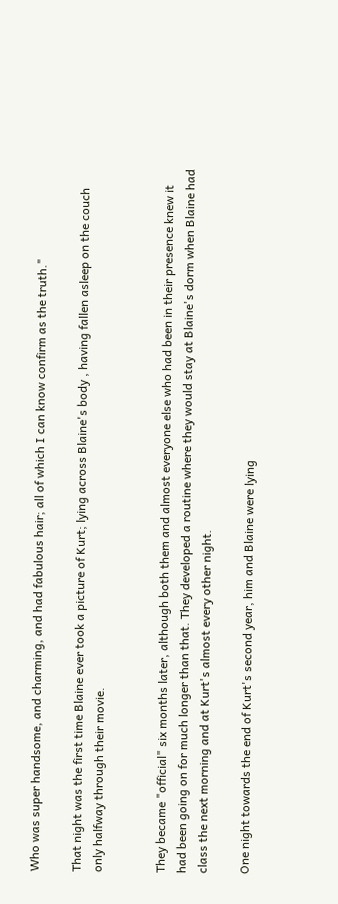Who was super handsome, and charming, and had fabulous hair; all of which I can know confirm as the truth."

That night was the first time Blaine ever took a picture of Kurt; lying across Blaine's body , having fallen asleep on the couch only halfway through their movie.


They became "official" six months later, although both them and almost everyone else who had been in their presence knew it had been going on for much longer than that. They developed a routine where they would stay at Blaine's dorm when Blaine had class the next morning and at Kurt's almost every other night.

One night towards the end of Kurt's second year, him and Blaine were lying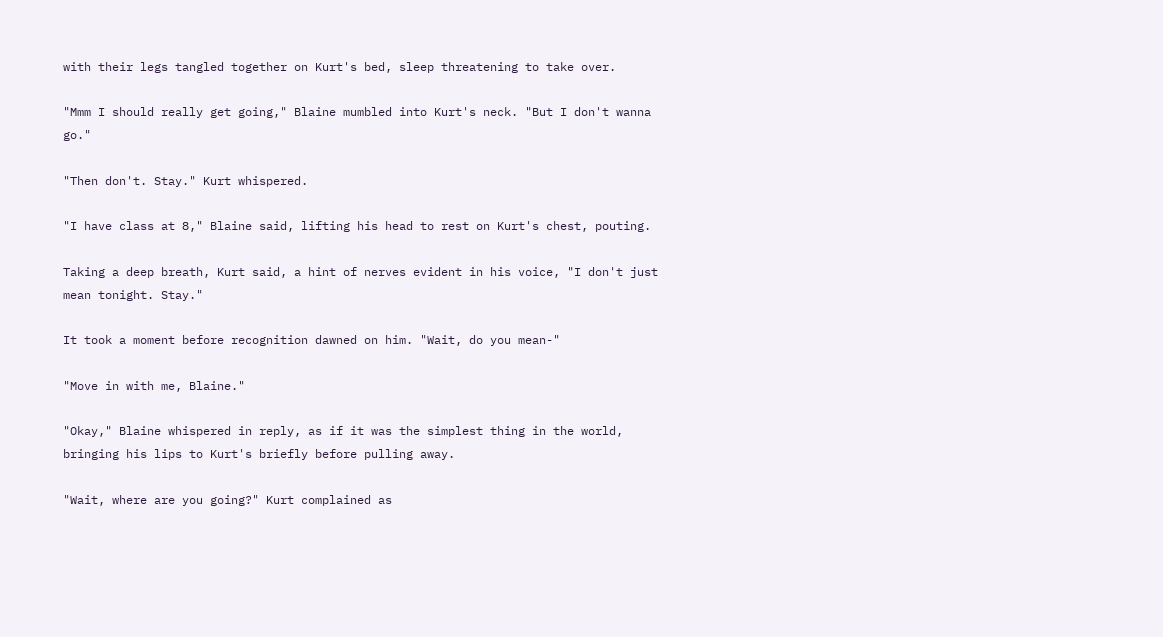with their legs tangled together on Kurt's bed, sleep threatening to take over.

"Mmm I should really get going," Blaine mumbled into Kurt's neck. "But I don't wanna go."

"Then don't. Stay." Kurt whispered.

"I have class at 8," Blaine said, lifting his head to rest on Kurt's chest, pouting.

Taking a deep breath, Kurt said, a hint of nerves evident in his voice, "I don't just mean tonight. Stay."

It took a moment before recognition dawned on him. "Wait, do you mean-"

"Move in with me, Blaine."

"Okay," Blaine whispered in reply, as if it was the simplest thing in the world, bringing his lips to Kurt's briefly before pulling away.

"Wait, where are you going?" Kurt complained as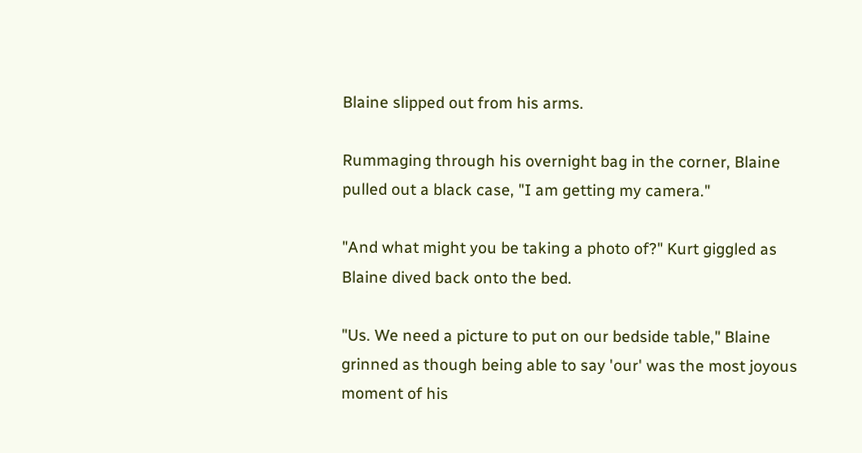Blaine slipped out from his arms.

Rummaging through his overnight bag in the corner, Blaine pulled out a black case, "I am getting my camera."

"And what might you be taking a photo of?" Kurt giggled as Blaine dived back onto the bed.

"Us. We need a picture to put on our bedside table," Blaine grinned as though being able to say 'our' was the most joyous moment of his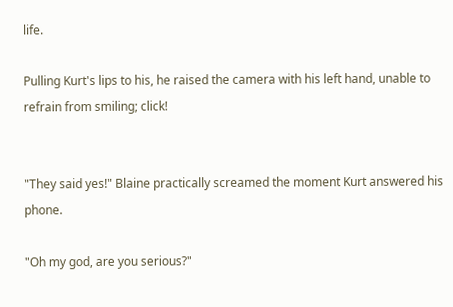life.

Pulling Kurt's lips to his, he raised the camera with his left hand, unable to refrain from smiling; click!


"They said yes!" Blaine practically screamed the moment Kurt answered his phone.

"Oh my god, are you serious?"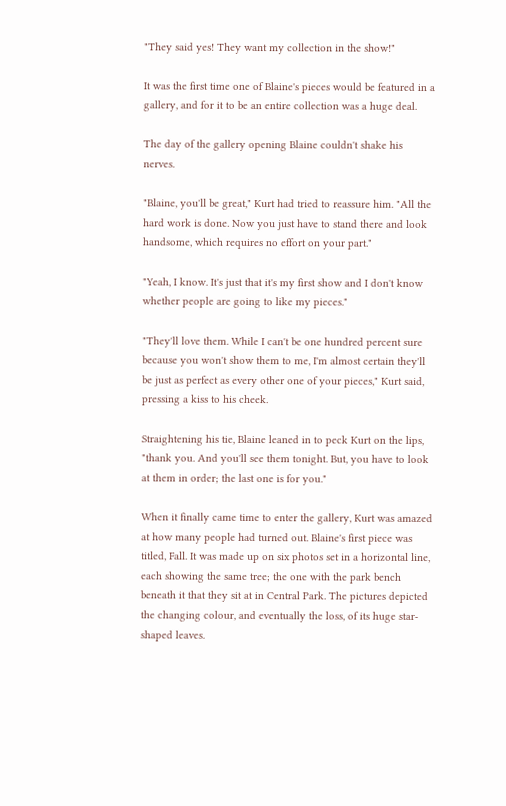"They said yes! They want my collection in the show!"

It was the first time one of Blaine's pieces would be featured in a gallery, and for it to be an entire collection was a huge deal.

The day of the gallery opening Blaine couldn't shake his nerves.

"Blaine, you'll be great," Kurt had tried to reassure him. "All the hard work is done. Now you just have to stand there and look handsome, which requires no effort on your part."

"Yeah, I know. It's just that it's my first show and I don't know whether people are going to like my pieces."

"They'll love them. While I can't be one hundred percent sure because you won't show them to me, I'm almost certain they'll be just as perfect as every other one of your pieces," Kurt said, pressing a kiss to his cheek.

Straightening his tie, Blaine leaned in to peck Kurt on the lips, "thank you. And you'll see them tonight. But, you have to look at them in order; the last one is for you."

When it finally came time to enter the gallery, Kurt was amazed at how many people had turned out. Blaine's first piece was titled, Fall. It was made up on six photos set in a horizontal line, each showing the same tree; the one with the park bench beneath it that they sit at in Central Park. The pictures depicted the changing colour, and eventually the loss, of its huge star-shaped leaves.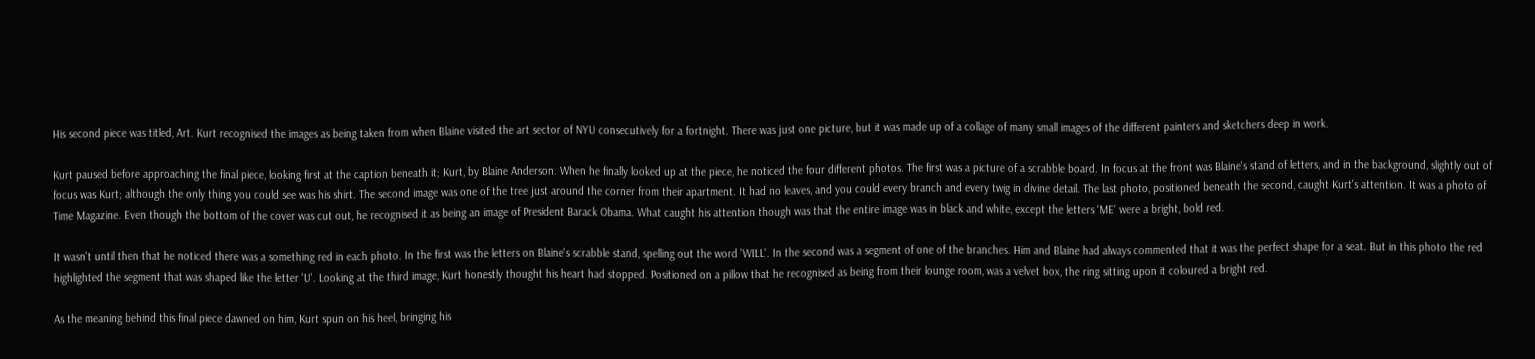His second piece was titled, Art. Kurt recognised the images as being taken from when Blaine visited the art sector of NYU consecutively for a fortnight. There was just one picture, but it was made up of a collage of many small images of the different painters and sketchers deep in work.

Kurt paused before approaching the final piece, looking first at the caption beneath it; Kurt, by Blaine Anderson. When he finally looked up at the piece, he noticed the four different photos. The first was a picture of a scrabble board. In focus at the front was Blaine's stand of letters, and in the background, slightly out of focus was Kurt; although the only thing you could see was his shirt. The second image was one of the tree just around the corner from their apartment. It had no leaves, and you could every branch and every twig in divine detail. The last photo, positioned beneath the second, caught Kurt's attention. It was a photo of Time Magazine. Even though the bottom of the cover was cut out, he recognised it as being an image of President Barack Obama. What caught his attention though was that the entire image was in black and white, except the letters 'ME' were a bright, bold red.

It wasn't until then that he noticed there was a something red in each photo. In the first was the letters on Blaine's scrabble stand, spelling out the word 'WILL'. In the second was a segment of one of the branches. Him and Blaine had always commented that it was the perfect shape for a seat. But in this photo the red highlighted the segment that was shaped like the letter 'U'. Looking at the third image, Kurt honestly thought his heart had stopped. Positioned on a pillow that he recognised as being from their lounge room, was a velvet box, the ring sitting upon it coloured a bright red.

As the meaning behind this final piece dawned on him, Kurt spun on his heel, bringing his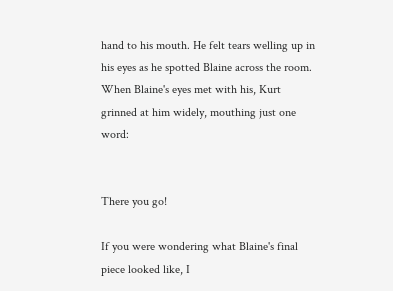hand to his mouth. He felt tears welling up in his eyes as he spotted Blaine across the room. When Blaine's eyes met with his, Kurt grinned at him widely, mouthing just one word:


There you go!

If you were wondering what Blaine's final piece looked like, I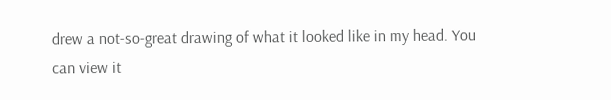drew a not-so-great drawing of what it looked like in my head. You can view it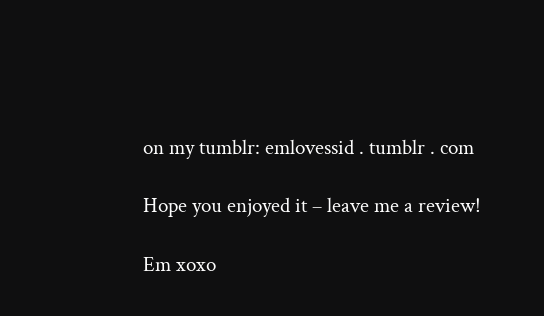on my tumblr: emlovessid . tumblr . com

Hope you enjoyed it – leave me a review!

Em xoxo